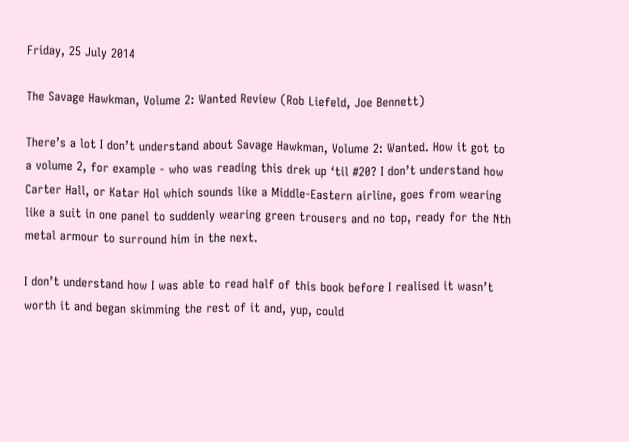Friday, 25 July 2014

The Savage Hawkman, Volume 2: Wanted Review (Rob Liefeld, Joe Bennett)

There’s a lot I don’t understand about Savage Hawkman, Volume 2: Wanted. How it got to a volume 2, for example - who was reading this drek up ‘til #20? I don’t understand how Carter Hall, or Katar Hol which sounds like a Middle-Eastern airline, goes from wearing like a suit in one panel to suddenly wearing green trousers and no top, ready for the Nth metal armour to surround him in the next.

I don’t understand how I was able to read half of this book before I realised it wasn’t worth it and began skimming the rest of it and, yup, could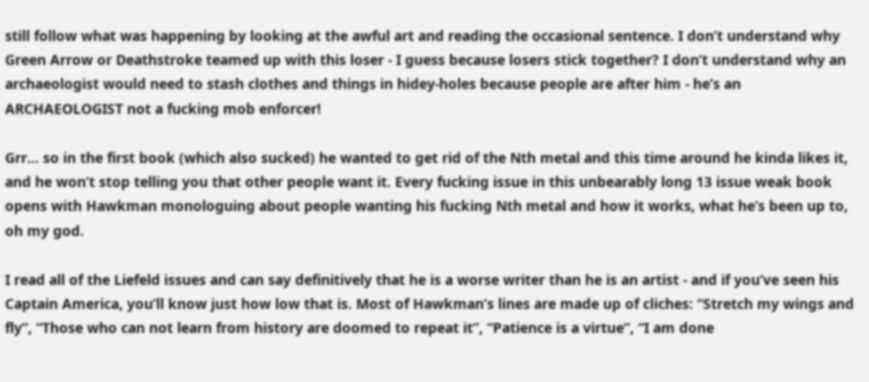still follow what was happening by looking at the awful art and reading the occasional sentence. I don’t understand why Green Arrow or Deathstroke teamed up with this loser - I guess because losers stick together? I don’t understand why an archaeologist would need to stash clothes and things in hidey-holes because people are after him - he’s an ARCHAEOLOGIST not a fucking mob enforcer!

Grr… so in the first book (which also sucked) he wanted to get rid of the Nth metal and this time around he kinda likes it, and he won’t stop telling you that other people want it. Every fucking issue in this unbearably long 13 issue weak book opens with Hawkman monologuing about people wanting his fucking Nth metal and how it works, what he’s been up to, oh my god.

I read all of the Liefeld issues and can say definitively that he is a worse writer than he is an artist - and if you’ve seen his Captain America, you’ll know just how low that is. Most of Hawkman’s lines are made up of cliches: “Stretch my wings and fly”, “Those who can not learn from history are doomed to repeat it”, “Patience is a virtue”, “I am done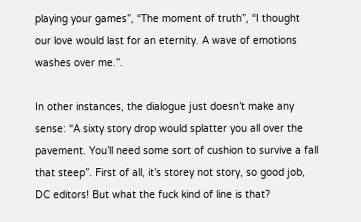playing your games”, “The moment of truth”, “I thought our love would last for an eternity. A wave of emotions washes over me.”.

In other instances, the dialogue just doesn’t make any sense: “A sixty story drop would splatter you all over the pavement. You’ll need some sort of cushion to survive a fall that steep”. First of all, it’s storey not story, so good job, DC editors! But what the fuck kind of line is that?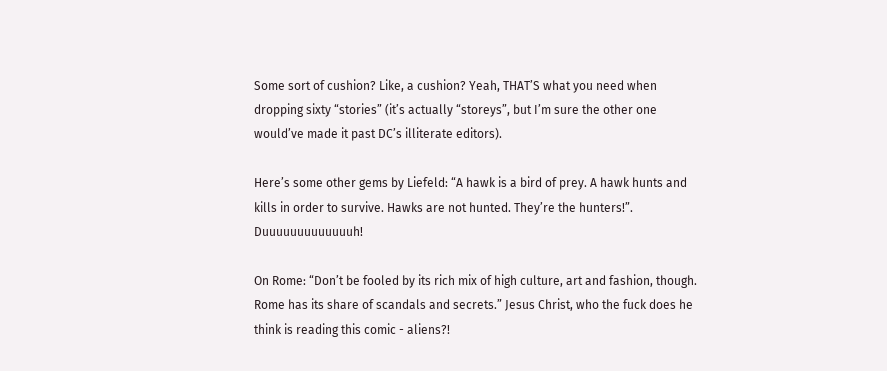Some sort of cushion? Like, a cushion? Yeah, THAT’S what you need when dropping sixty “stories” (it’s actually “storeys”, but I’m sure the other one would’ve made it past DC’s illiterate editors).

Here’s some other gems by Liefeld: “A hawk is a bird of prey. A hawk hunts and kills in order to survive. Hawks are not hunted. They’re the hunters!”. Duuuuuuuuuuuuuh!

On Rome: “Don’t be fooled by its rich mix of high culture, art and fashion, though. Rome has its share of scandals and secrets.” Jesus Christ, who the fuck does he think is reading this comic - aliens?!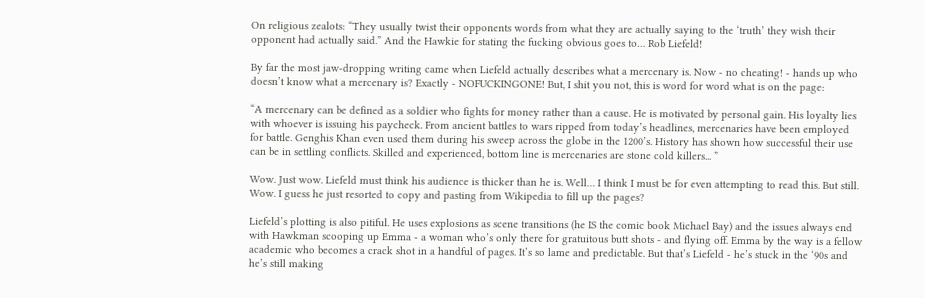On religious zealots: “They usually twist their opponents words from what they are actually saying to the ‘truth’ they wish their opponent had actually said.” And the Hawkie for stating the fucking obvious goes to… Rob Liefeld!

By far the most jaw-dropping writing came when Liefeld actually describes what a mercenary is. Now - no cheating! - hands up who doesn’t know what a mercenary is? Exactly - NOFUCKINGONE! But, I shit you not, this is word for word what is on the page:

“A mercenary can be defined as a soldier who fights for money rather than a cause. He is motivated by personal gain. His loyalty lies with whoever is issuing his paycheck. From ancient battles to wars ripped from today’s headlines, mercenaries have been employed for battle. Genghis Khan even used them during his sweep across the globe in the 1200’s. History has shown how successful their use can be in settling conflicts. Skilled and experienced, bottom line is mercenaries are stone cold killers... ”

Wow. Just wow. Liefeld must think his audience is thicker than he is. Well… I think I must be for even attempting to read this. But still. Wow. I guess he just resorted to copy and pasting from Wikipedia to fill up the pages?

Liefeld’s plotting is also pitiful. He uses explosions as scene transitions (he IS the comic book Michael Bay) and the issues always end with Hawkman scooping up Emma - a woman who’s only there for gratuitous butt shots - and flying off. Emma by the way is a fellow academic who becomes a crack shot in a handful of pages. It’s so lame and predictable. But that’s Liefeld - he’s stuck in the ‘90s and he’s still making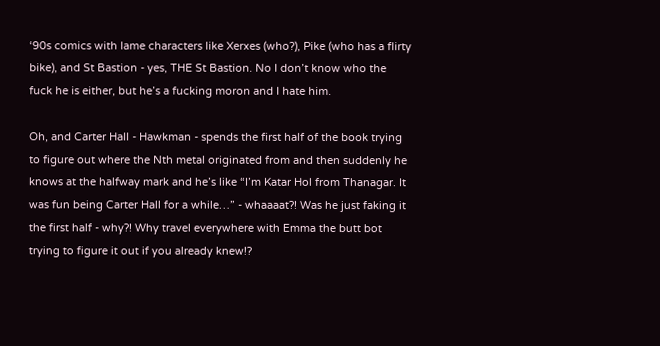‘90s comics with lame characters like Xerxes (who?), Pike (who has a flirty bike), and St Bastion - yes, THE St Bastion. No I don’t know who the fuck he is either, but he’s a fucking moron and I hate him.

Oh, and Carter Hall - Hawkman - spends the first half of the book trying to figure out where the Nth metal originated from and then suddenly he knows at the halfway mark and he’s like “I’m Katar Hol from Thanagar. It was fun being Carter Hall for a while…” - whaaaat?! Was he just faking it the first half - why?! Why travel everywhere with Emma the butt bot trying to figure it out if you already knew!?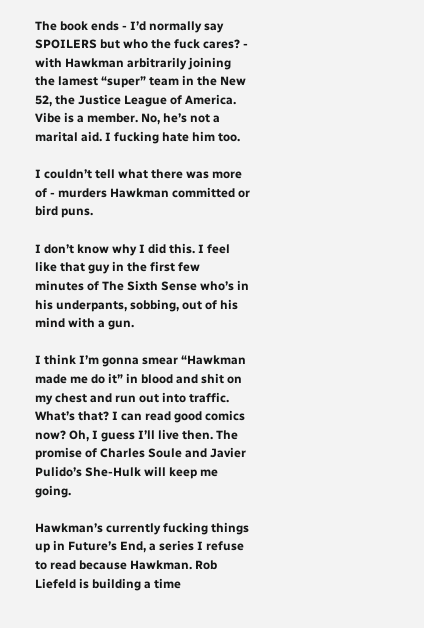The book ends - I’d normally say SPOILERS but who the fuck cares? - with Hawkman arbitrarily joining the lamest “super” team in the New 52, the Justice League of America. Vibe is a member. No, he’s not a marital aid. I fucking hate him too.

I couldn’t tell what there was more of - murders Hawkman committed or bird puns.

I don’t know why I did this. I feel like that guy in the first few minutes of The Sixth Sense who’s in his underpants, sobbing, out of his mind with a gun.

I think I’m gonna smear “Hawkman made me do it” in blood and shit on my chest and run out into traffic. What’s that? I can read good comics now? Oh, I guess I’ll live then. The promise of Charles Soule and Javier Pulido’s She-Hulk will keep me going.

Hawkman’s currently fucking things up in Future’s End, a series I refuse to read because Hawkman. Rob Liefeld is building a time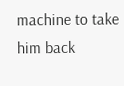machine to take him back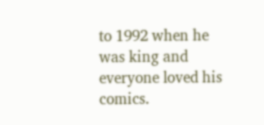to 1992 when he was king and everyone loved his comics.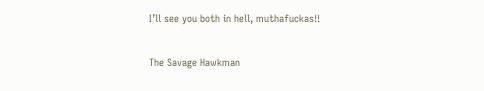I’ll see you both in hell, muthafuckas!!

The Savage Hawkman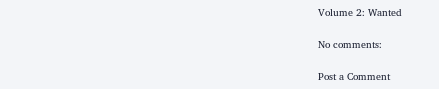Volume 2: Wanted

No comments:

Post a Comment